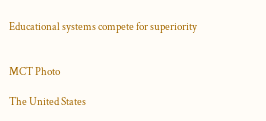Educational systems compete for superiority


MCT Photo

The United States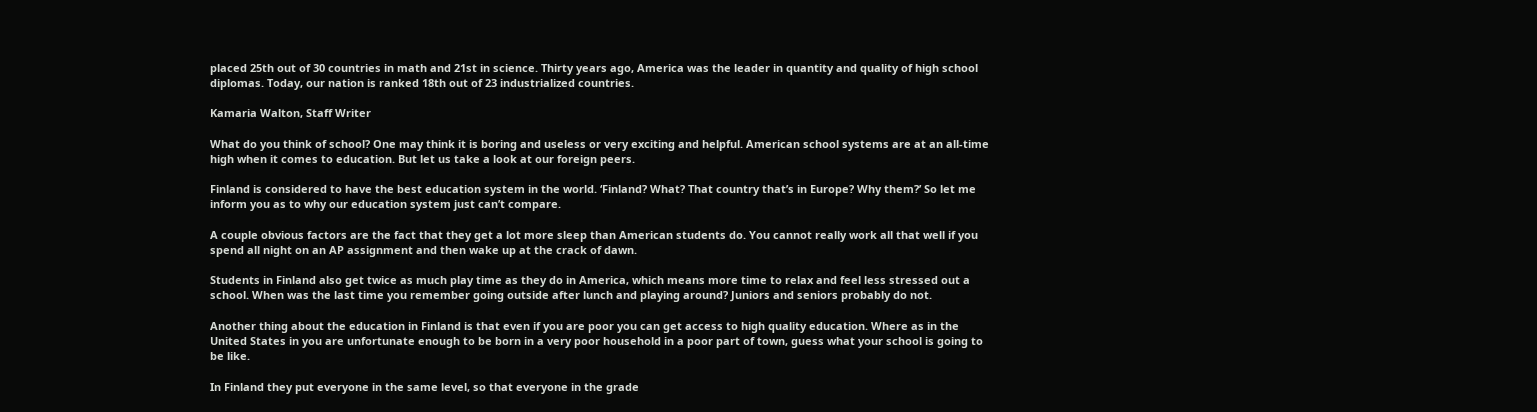placed 25th out of 30 countries in math and 21st in science. Thirty years ago, America was the leader in quantity and quality of high school diplomas. Today, our nation is ranked 18th out of 23 industrialized countries.

Kamaria Walton, Staff Writer

What do you think of school? One may think it is boring and useless or very exciting and helpful. American school systems are at an all-time high when it comes to education. But let us take a look at our foreign peers.

Finland is considered to have the best education system in the world. ‘Finland? What? That country that’s in Europe? Why them?’ So let me inform you as to why our education system just can’t compare.

A couple obvious factors are the fact that they get a lot more sleep than American students do. You cannot really work all that well if you spend all night on an AP assignment and then wake up at the crack of dawn.

Students in Finland also get twice as much play time as they do in America, which means more time to relax and feel less stressed out a school. When was the last time you remember going outside after lunch and playing around? Juniors and seniors probably do not.

Another thing about the education in Finland is that even if you are poor you can get access to high quality education. Where as in the United States in you are unfortunate enough to be born in a very poor household in a poor part of town, guess what your school is going to be like.

In Finland they put everyone in the same level, so that everyone in the grade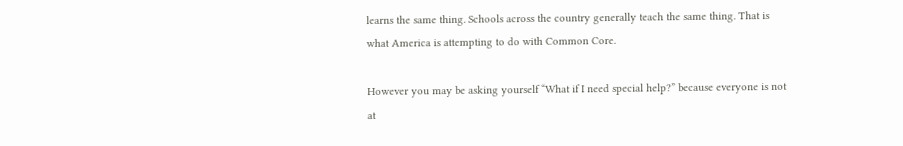learns the same thing. Schools across the country generally teach the same thing. That is what America is attempting to do with Common Core.

However you may be asking yourself “What if I need special help?” because everyone is not at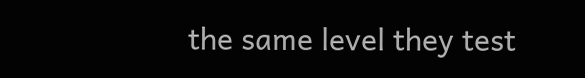the same level they test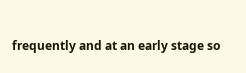frequently and at an early stage so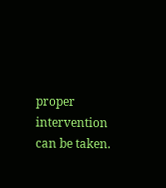proper intervention can be taken.